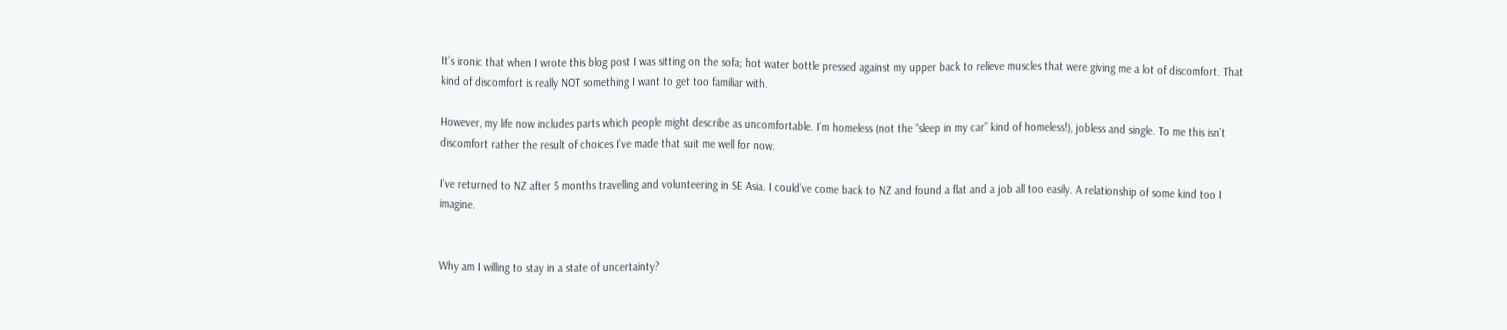It’s ironic that when I wrote this blog post I was sitting on the sofa; hot water bottle pressed against my upper back to relieve muscles that were giving me a lot of discomfort. That kind of discomfort is really NOT something I want to get too familiar with.

However, my life now includes parts which people might describe as uncomfortable. I’m homeless (not the “sleep in my car” kind of homeless!), jobless and single. To me this isn’t discomfort rather the result of choices I’ve made that suit me well for now.

I’ve returned to NZ after 5 months travelling and volunteering in SE Asia. I could’ve come back to NZ and found a flat and a job all too easily. A relationship of some kind too I imagine.


Why am I willing to stay in a state of uncertainty?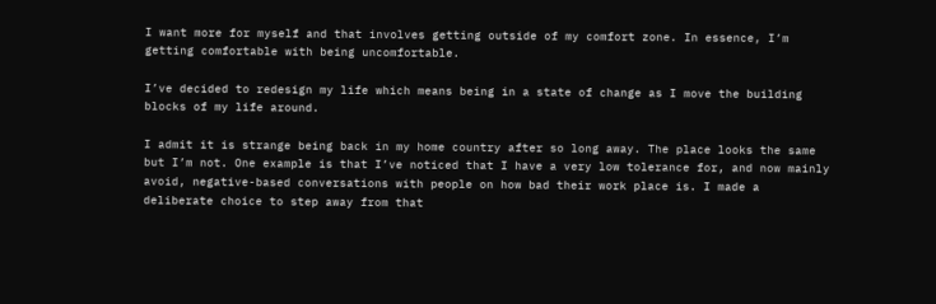I want more for myself and that involves getting outside of my comfort zone. In essence, I’m getting comfortable with being uncomfortable.

I’ve decided to redesign my life which means being in a state of change as I move the building blocks of my life around.

I admit it is strange being back in my home country after so long away. The place looks the same but I’m not. One example is that I’ve noticed that I have a very low tolerance for, and now mainly avoid, negative-based conversations with people on how bad their work place is. I made a deliberate choice to step away from that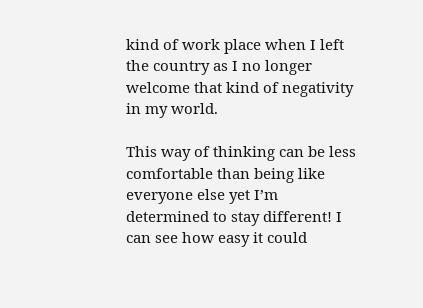kind of work place when I left the country as I no longer welcome that kind of negativity in my world.

This way of thinking can be less comfortable than being like everyone else yet I’m determined to stay different! I can see how easy it could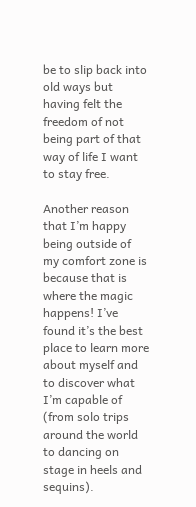be to slip back into old ways but having felt the freedom of not being part of that way of life I want to stay free.

Another reason that I’m happy being outside of my comfort zone is because that is where the magic happens! I’ve found it’s the best place to learn more about myself and to discover what I’m capable of (from solo trips around the world to dancing on stage in heels and sequins).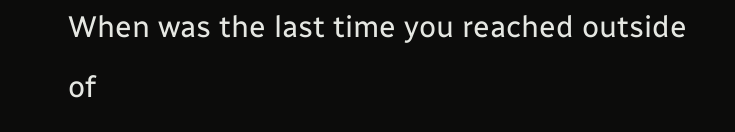When was the last time you reached outside of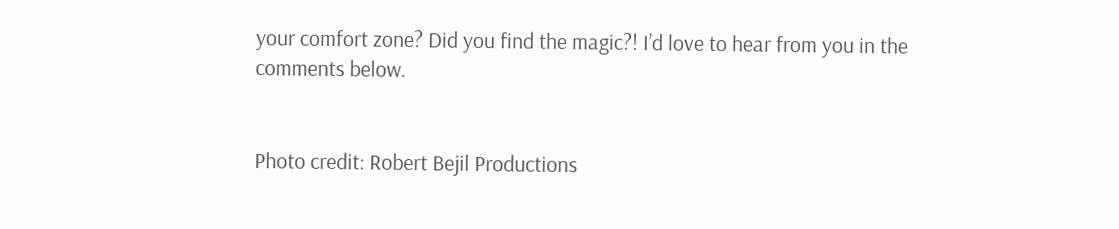your comfort zone? Did you find the magic?! I’d love to hear from you in the comments below.


Photo credit: Robert Bejil Productions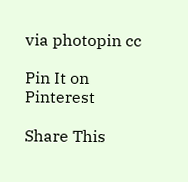via photopin cc

Pin It on Pinterest

Share This